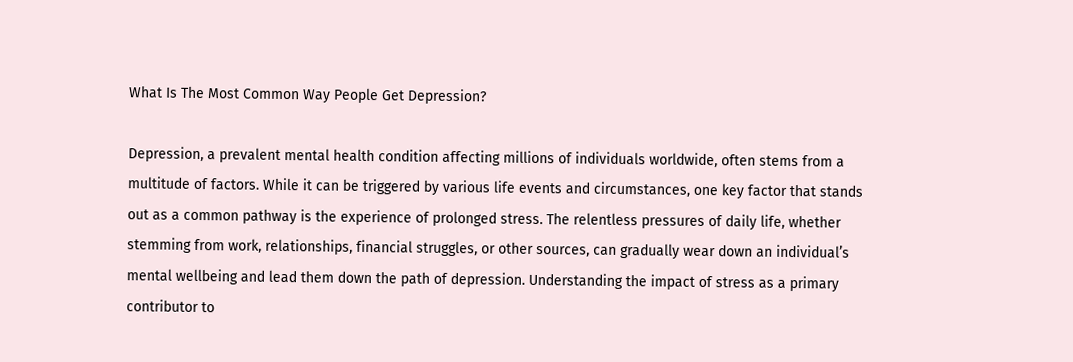What Is The Most Common Way People Get Depression?

Depression, a prevalent mental health condition affecting millions of individuals worldwide, often stems from a multitude of factors. While it can be triggered by various life events and circumstances, one key factor that stands out as a common pathway is the experience of prolonged stress. The relentless pressures of daily life, whether stemming from work, relationships, financial struggles, or other sources, can gradually wear down an individual’s mental wellbeing and lead them down the path of depression. Understanding the impact of stress as a primary contributor to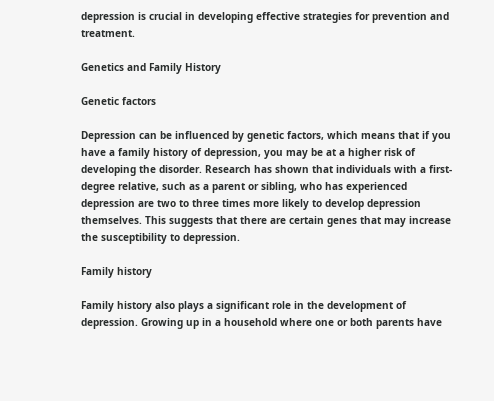depression is crucial in developing effective strategies for prevention and treatment.

Genetics and Family History

Genetic factors

Depression can be influenced by genetic factors, which means that if you have a family history of depression, you may be at a higher risk of developing the disorder. Research has shown that individuals with a first-degree relative, such as a parent or sibling, who has experienced depression are two to three times more likely to develop depression themselves. This suggests that there are certain genes that may increase the susceptibility to depression.

Family history

Family history also plays a significant role in the development of depression. Growing up in a household where one or both parents have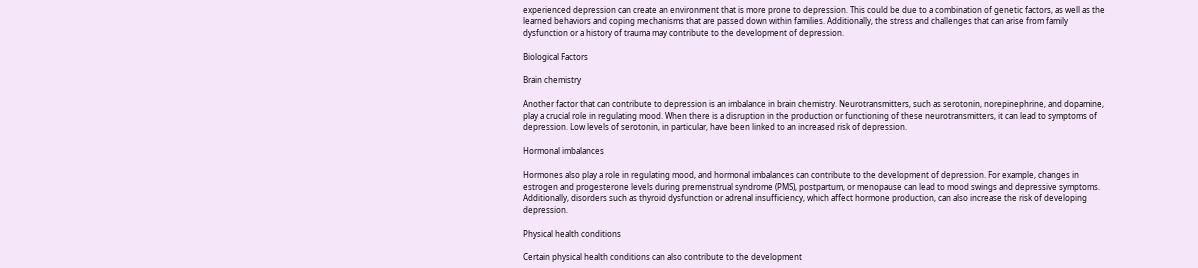experienced depression can create an environment that is more prone to depression. This could be due to a combination of genetic factors, as well as the learned behaviors and coping mechanisms that are passed down within families. Additionally, the stress and challenges that can arise from family dysfunction or a history of trauma may contribute to the development of depression.

Biological Factors

Brain chemistry

Another factor that can contribute to depression is an imbalance in brain chemistry. Neurotransmitters, such as serotonin, norepinephrine, and dopamine, play a crucial role in regulating mood. When there is a disruption in the production or functioning of these neurotransmitters, it can lead to symptoms of depression. Low levels of serotonin, in particular, have been linked to an increased risk of depression.

Hormonal imbalances

Hormones also play a role in regulating mood, and hormonal imbalances can contribute to the development of depression. For example, changes in estrogen and progesterone levels during premenstrual syndrome (PMS), postpartum, or menopause can lead to mood swings and depressive symptoms. Additionally, disorders such as thyroid dysfunction or adrenal insufficiency, which affect hormone production, can also increase the risk of developing depression.

Physical health conditions

Certain physical health conditions can also contribute to the development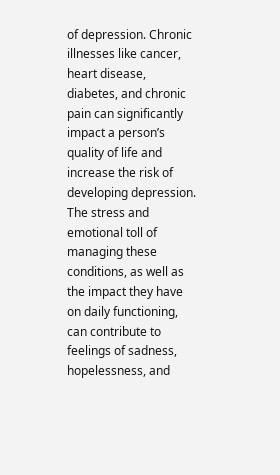of depression. Chronic illnesses like cancer, heart disease, diabetes, and chronic pain can significantly impact a person’s quality of life and increase the risk of developing depression. The stress and emotional toll of managing these conditions, as well as the impact they have on daily functioning, can contribute to feelings of sadness, hopelessness, and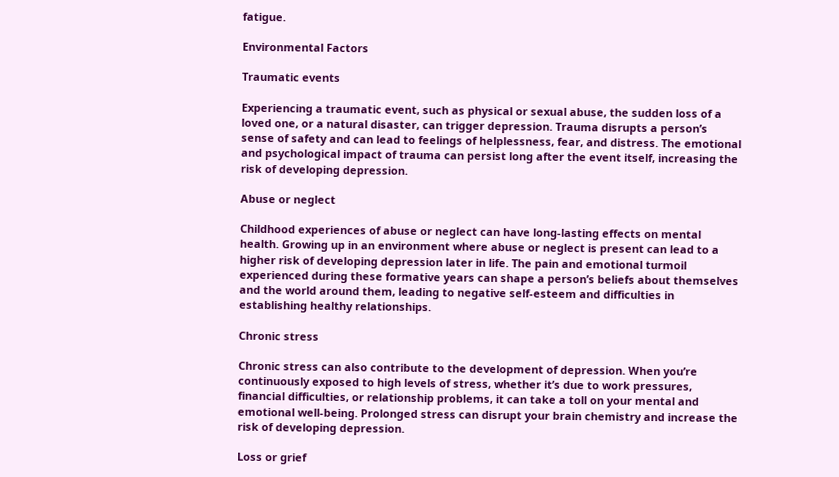fatigue.

Environmental Factors

Traumatic events

Experiencing a traumatic event, such as physical or sexual abuse, the sudden loss of a loved one, or a natural disaster, can trigger depression. Trauma disrupts a person’s sense of safety and can lead to feelings of helplessness, fear, and distress. The emotional and psychological impact of trauma can persist long after the event itself, increasing the risk of developing depression.

Abuse or neglect

Childhood experiences of abuse or neglect can have long-lasting effects on mental health. Growing up in an environment where abuse or neglect is present can lead to a higher risk of developing depression later in life. The pain and emotional turmoil experienced during these formative years can shape a person’s beliefs about themselves and the world around them, leading to negative self-esteem and difficulties in establishing healthy relationships.

Chronic stress

Chronic stress can also contribute to the development of depression. When you’re continuously exposed to high levels of stress, whether it’s due to work pressures, financial difficulties, or relationship problems, it can take a toll on your mental and emotional well-being. Prolonged stress can disrupt your brain chemistry and increase the risk of developing depression.

Loss or grief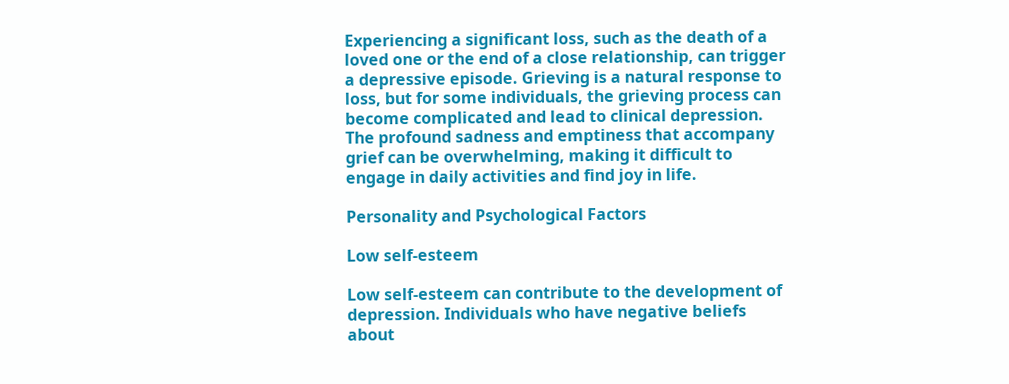Experiencing a significant loss, such as the death of a loved one or the end of a close relationship, can trigger a depressive episode. Grieving is a natural response to loss, but for some individuals, the grieving process can become complicated and lead to clinical depression. The profound sadness and emptiness that accompany grief can be overwhelming, making it difficult to engage in daily activities and find joy in life.

Personality and Psychological Factors

Low self-esteem

Low self-esteem can contribute to the development of depression. Individuals who have negative beliefs about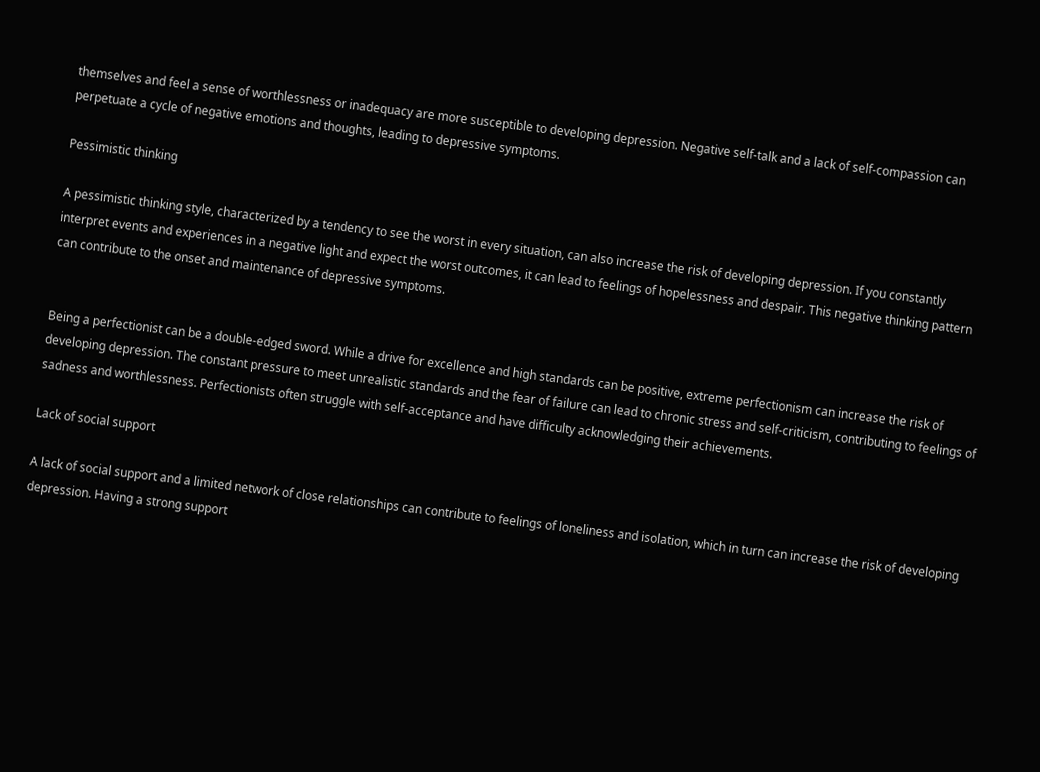themselves and feel a sense of worthlessness or inadequacy are more susceptible to developing depression. Negative self-talk and a lack of self-compassion can perpetuate a cycle of negative emotions and thoughts, leading to depressive symptoms.

Pessimistic thinking

A pessimistic thinking style, characterized by a tendency to see the worst in every situation, can also increase the risk of developing depression. If you constantly interpret events and experiences in a negative light and expect the worst outcomes, it can lead to feelings of hopelessness and despair. This negative thinking pattern can contribute to the onset and maintenance of depressive symptoms.


Being a perfectionist can be a double-edged sword. While a drive for excellence and high standards can be positive, extreme perfectionism can increase the risk of developing depression. The constant pressure to meet unrealistic standards and the fear of failure can lead to chronic stress and self-criticism, contributing to feelings of sadness and worthlessness. Perfectionists often struggle with self-acceptance and have difficulty acknowledging their achievements.

Lack of social support

A lack of social support and a limited network of close relationships can contribute to feelings of loneliness and isolation, which in turn can increase the risk of developing depression. Having a strong support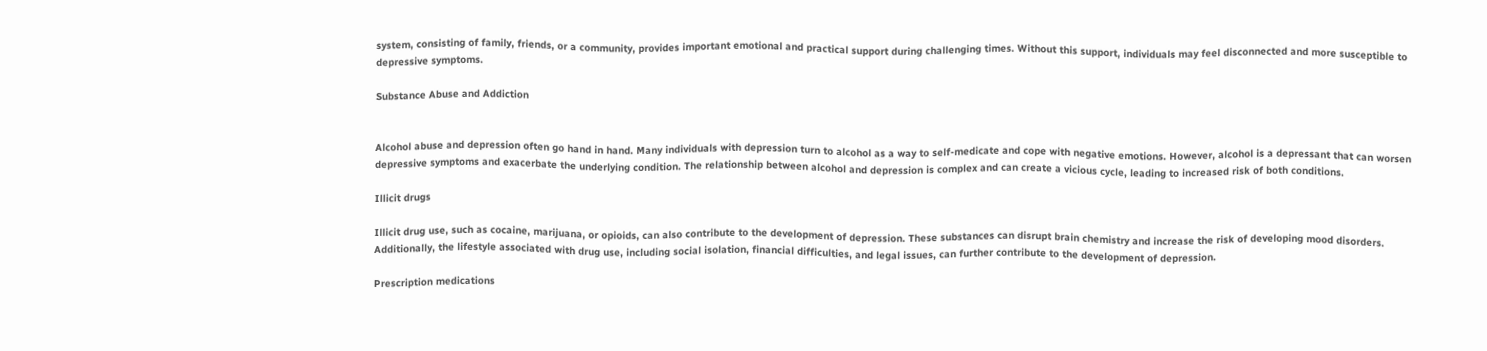system, consisting of family, friends, or a community, provides important emotional and practical support during challenging times. Without this support, individuals may feel disconnected and more susceptible to depressive symptoms.

Substance Abuse and Addiction


Alcohol abuse and depression often go hand in hand. Many individuals with depression turn to alcohol as a way to self-medicate and cope with negative emotions. However, alcohol is a depressant that can worsen depressive symptoms and exacerbate the underlying condition. The relationship between alcohol and depression is complex and can create a vicious cycle, leading to increased risk of both conditions.

Illicit drugs

Illicit drug use, such as cocaine, marijuana, or opioids, can also contribute to the development of depression. These substances can disrupt brain chemistry and increase the risk of developing mood disorders. Additionally, the lifestyle associated with drug use, including social isolation, financial difficulties, and legal issues, can further contribute to the development of depression.

Prescription medications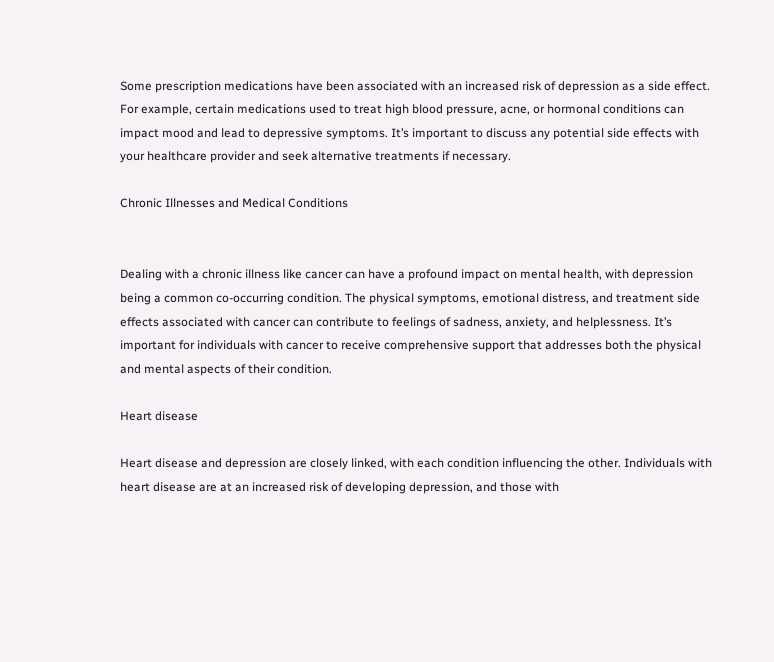Some prescription medications have been associated with an increased risk of depression as a side effect. For example, certain medications used to treat high blood pressure, acne, or hormonal conditions can impact mood and lead to depressive symptoms. It’s important to discuss any potential side effects with your healthcare provider and seek alternative treatments if necessary.

Chronic Illnesses and Medical Conditions


Dealing with a chronic illness like cancer can have a profound impact on mental health, with depression being a common co-occurring condition. The physical symptoms, emotional distress, and treatment side effects associated with cancer can contribute to feelings of sadness, anxiety, and helplessness. It’s important for individuals with cancer to receive comprehensive support that addresses both the physical and mental aspects of their condition.

Heart disease

Heart disease and depression are closely linked, with each condition influencing the other. Individuals with heart disease are at an increased risk of developing depression, and those with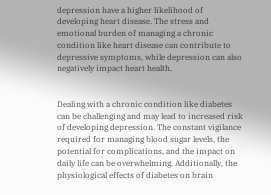depression have a higher likelihood of developing heart disease. The stress and emotional burden of managing a chronic condition like heart disease can contribute to depressive symptoms, while depression can also negatively impact heart health.


Dealing with a chronic condition like diabetes can be challenging and may lead to increased risk of developing depression. The constant vigilance required for managing blood sugar levels, the potential for complications, and the impact on daily life can be overwhelming. Additionally, the physiological effects of diabetes on brain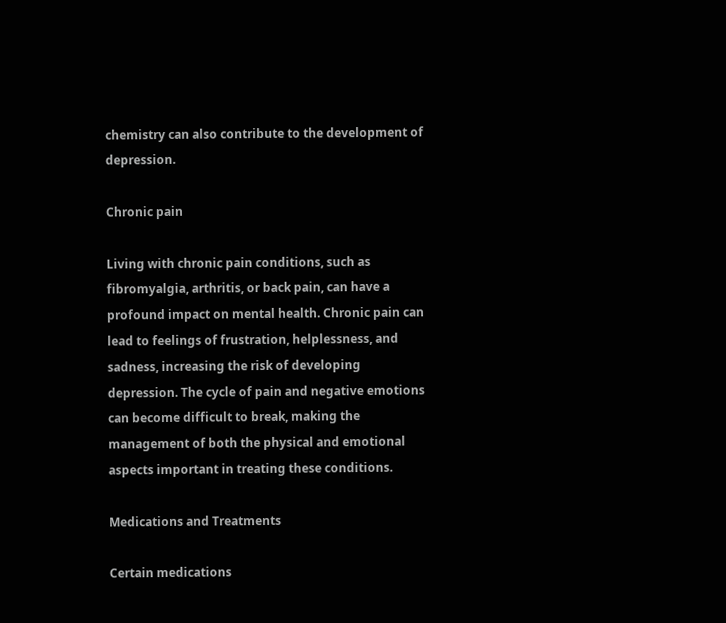chemistry can also contribute to the development of depression.

Chronic pain

Living with chronic pain conditions, such as fibromyalgia, arthritis, or back pain, can have a profound impact on mental health. Chronic pain can lead to feelings of frustration, helplessness, and sadness, increasing the risk of developing depression. The cycle of pain and negative emotions can become difficult to break, making the management of both the physical and emotional aspects important in treating these conditions.

Medications and Treatments

Certain medications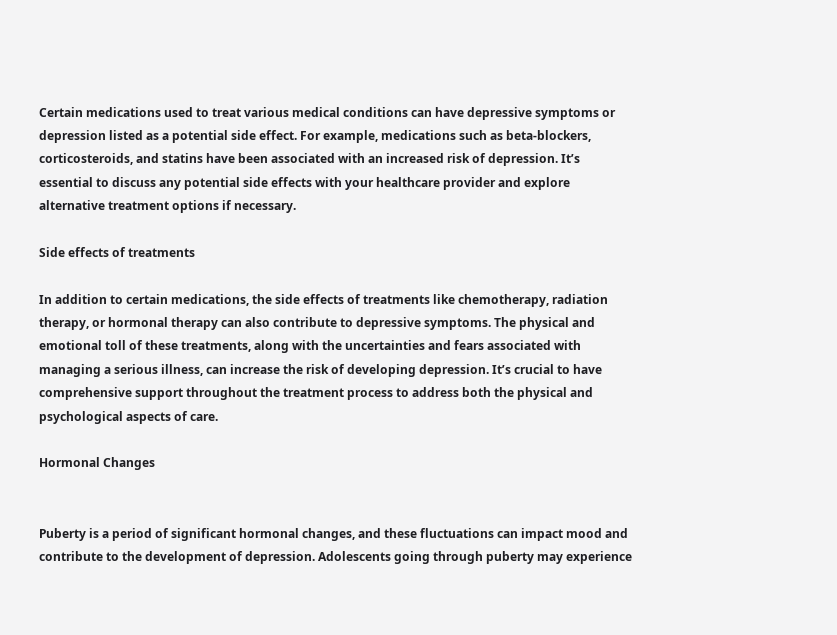Certain medications used to treat various medical conditions can have depressive symptoms or depression listed as a potential side effect. For example, medications such as beta-blockers, corticosteroids, and statins have been associated with an increased risk of depression. It’s essential to discuss any potential side effects with your healthcare provider and explore alternative treatment options if necessary.

Side effects of treatments

In addition to certain medications, the side effects of treatments like chemotherapy, radiation therapy, or hormonal therapy can also contribute to depressive symptoms. The physical and emotional toll of these treatments, along with the uncertainties and fears associated with managing a serious illness, can increase the risk of developing depression. It’s crucial to have comprehensive support throughout the treatment process to address both the physical and psychological aspects of care.

Hormonal Changes


Puberty is a period of significant hormonal changes, and these fluctuations can impact mood and contribute to the development of depression. Adolescents going through puberty may experience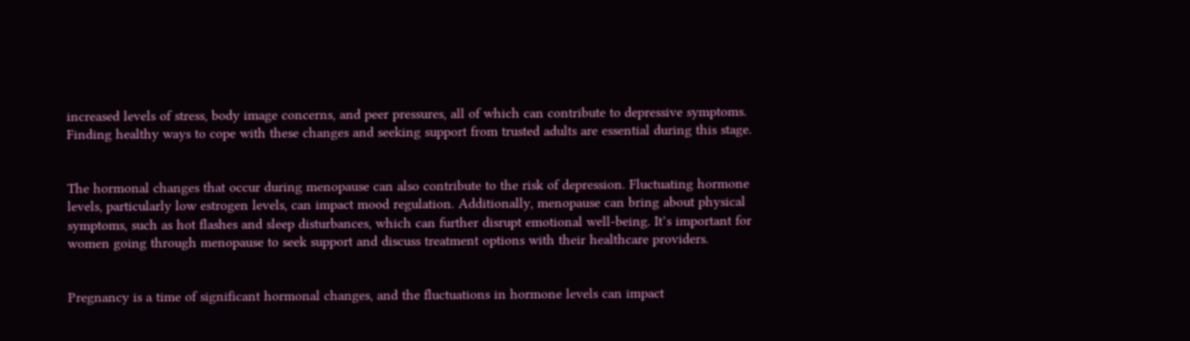increased levels of stress, body image concerns, and peer pressures, all of which can contribute to depressive symptoms. Finding healthy ways to cope with these changes and seeking support from trusted adults are essential during this stage.


The hormonal changes that occur during menopause can also contribute to the risk of depression. Fluctuating hormone levels, particularly low estrogen levels, can impact mood regulation. Additionally, menopause can bring about physical symptoms, such as hot flashes and sleep disturbances, which can further disrupt emotional well-being. It’s important for women going through menopause to seek support and discuss treatment options with their healthcare providers.


Pregnancy is a time of significant hormonal changes, and the fluctuations in hormone levels can impact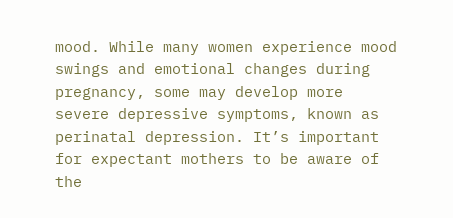mood. While many women experience mood swings and emotional changes during pregnancy, some may develop more severe depressive symptoms, known as perinatal depression. It’s important for expectant mothers to be aware of the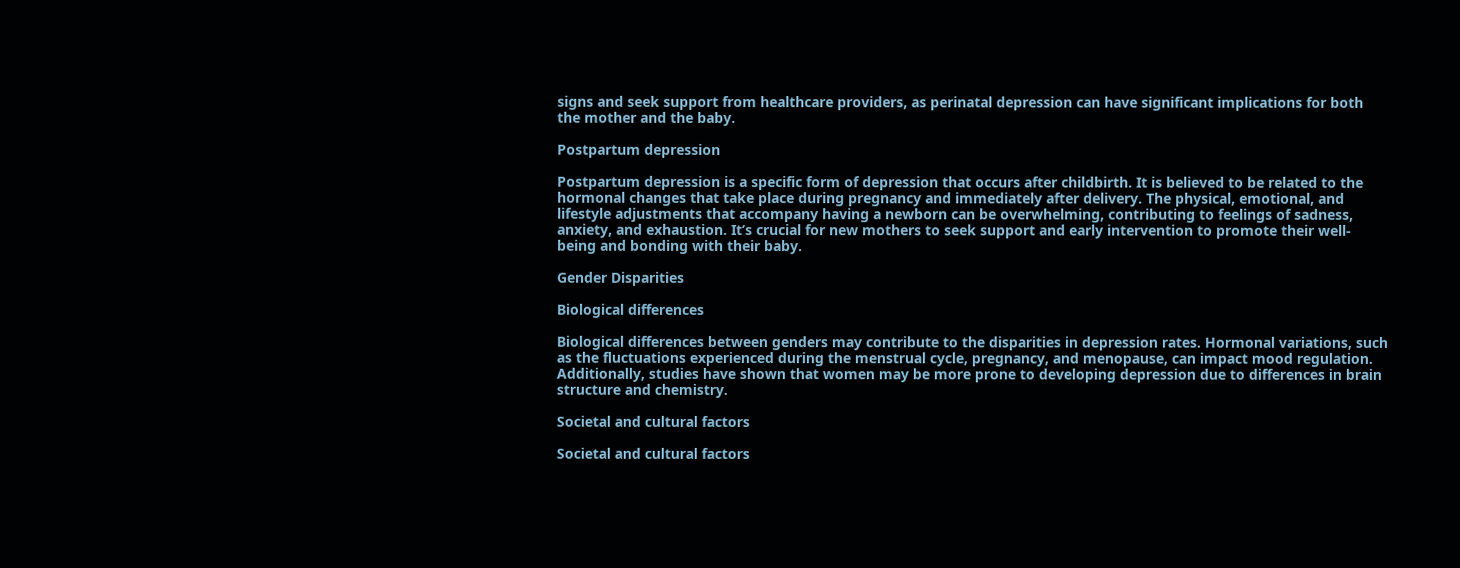signs and seek support from healthcare providers, as perinatal depression can have significant implications for both the mother and the baby.

Postpartum depression

Postpartum depression is a specific form of depression that occurs after childbirth. It is believed to be related to the hormonal changes that take place during pregnancy and immediately after delivery. The physical, emotional, and lifestyle adjustments that accompany having a newborn can be overwhelming, contributing to feelings of sadness, anxiety, and exhaustion. It’s crucial for new mothers to seek support and early intervention to promote their well-being and bonding with their baby.

Gender Disparities

Biological differences

Biological differences between genders may contribute to the disparities in depression rates. Hormonal variations, such as the fluctuations experienced during the menstrual cycle, pregnancy, and menopause, can impact mood regulation. Additionally, studies have shown that women may be more prone to developing depression due to differences in brain structure and chemistry.

Societal and cultural factors

Societal and cultural factors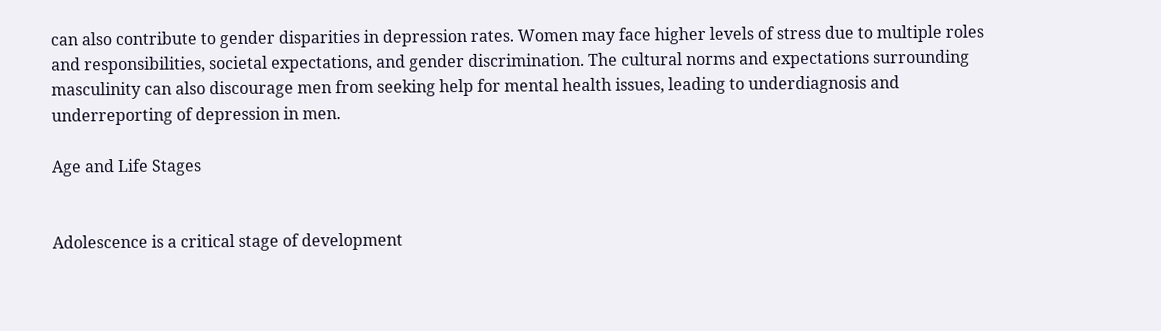can also contribute to gender disparities in depression rates. Women may face higher levels of stress due to multiple roles and responsibilities, societal expectations, and gender discrimination. The cultural norms and expectations surrounding masculinity can also discourage men from seeking help for mental health issues, leading to underdiagnosis and underreporting of depression in men.

Age and Life Stages


Adolescence is a critical stage of development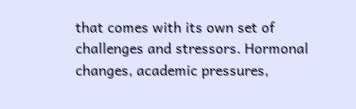that comes with its own set of challenges and stressors. Hormonal changes, academic pressures,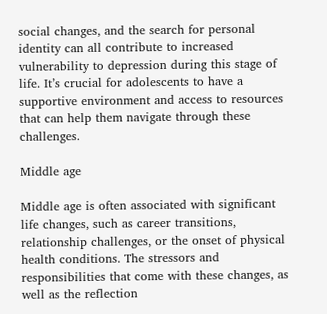social changes, and the search for personal identity can all contribute to increased vulnerability to depression during this stage of life. It’s crucial for adolescents to have a supportive environment and access to resources that can help them navigate through these challenges.

Middle age

Middle age is often associated with significant life changes, such as career transitions, relationship challenges, or the onset of physical health conditions. The stressors and responsibilities that come with these changes, as well as the reflection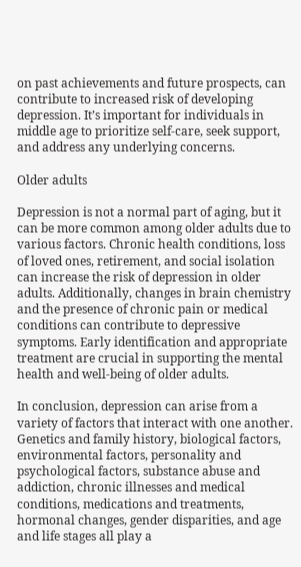on past achievements and future prospects, can contribute to increased risk of developing depression. It’s important for individuals in middle age to prioritize self-care, seek support, and address any underlying concerns.

Older adults

Depression is not a normal part of aging, but it can be more common among older adults due to various factors. Chronic health conditions, loss of loved ones, retirement, and social isolation can increase the risk of depression in older adults. Additionally, changes in brain chemistry and the presence of chronic pain or medical conditions can contribute to depressive symptoms. Early identification and appropriate treatment are crucial in supporting the mental health and well-being of older adults.

In conclusion, depression can arise from a variety of factors that interact with one another. Genetics and family history, biological factors, environmental factors, personality and psychological factors, substance abuse and addiction, chronic illnesses and medical conditions, medications and treatments, hormonal changes, gender disparities, and age and life stages all play a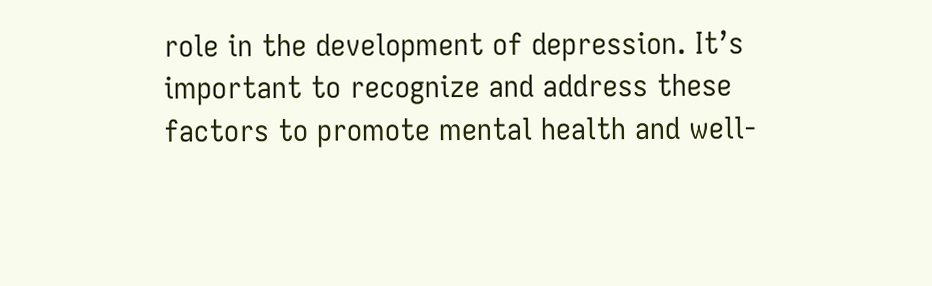role in the development of depression. It’s important to recognize and address these factors to promote mental health and well-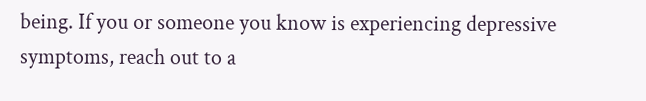being. If you or someone you know is experiencing depressive symptoms, reach out to a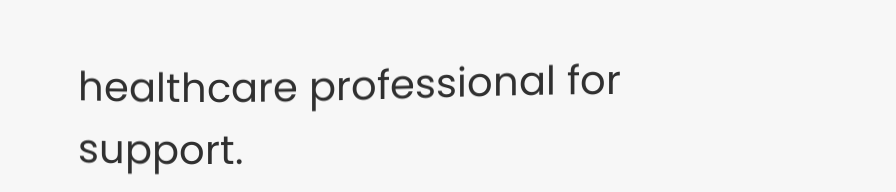healthcare professional for support.